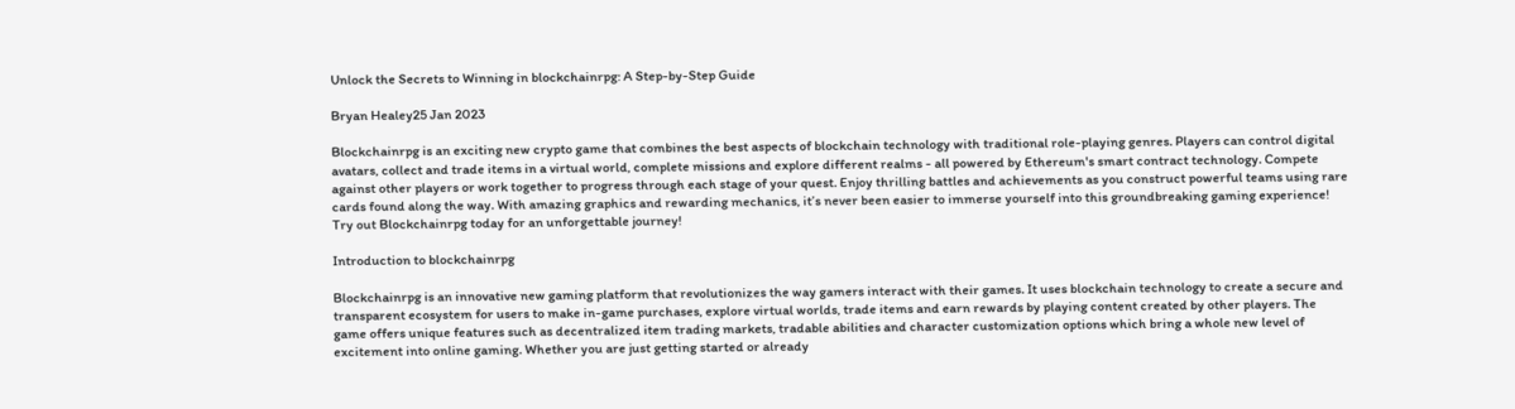Unlock the Secrets to Winning in blockchainrpg: A Step-by-Step Guide

Bryan Healey25 Jan 2023

Blockchainrpg is an exciting new crypto game that combines the best aspects of blockchain technology with traditional role-playing genres. Players can control digital avatars, collect and trade items in a virtual world, complete missions and explore different realms - all powered by Ethereum's smart contract technology. Compete against other players or work together to progress through each stage of your quest. Enjoy thrilling battles and achievements as you construct powerful teams using rare cards found along the way. With amazing graphics and rewarding mechanics, it’s never been easier to immerse yourself into this groundbreaking gaming experience! Try out Blockchainrpg today for an unforgettable journey!

Introduction to blockchainrpg

Blockchainrpg is an innovative new gaming platform that revolutionizes the way gamers interact with their games. It uses blockchain technology to create a secure and transparent ecosystem for users to make in-game purchases, explore virtual worlds, trade items and earn rewards by playing content created by other players. The game offers unique features such as decentralized item trading markets, tradable abilities and character customization options which bring a whole new level of excitement into online gaming. Whether you are just getting started or already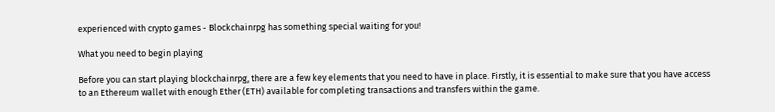experienced with crypto games - Blockchainrpg has something special waiting for you!

What you need to begin playing

Before you can start playing blockchainrpg, there are a few key elements that you need to have in place. Firstly, it is essential to make sure that you have access to an Ethereum wallet with enough Ether (ETH) available for completing transactions and transfers within the game.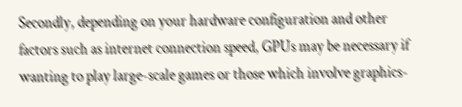Secondly, depending on your hardware configuration and other factors such as internet connection speed, GPUs may be necessary if wanting to play large-scale games or those which involve graphics-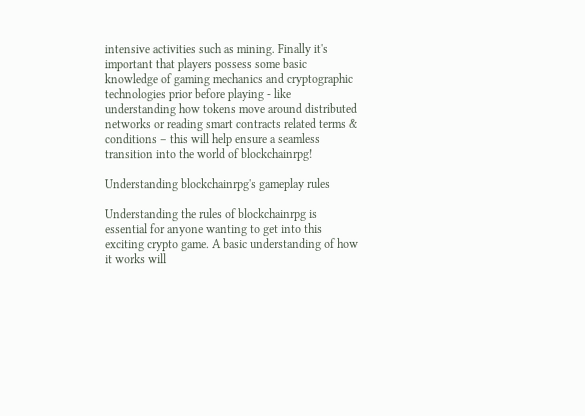intensive activities such as mining. Finally it's important that players possess some basic knowledge of gaming mechanics and cryptographic technologies prior before playing - like understanding how tokens move around distributed networks or reading smart contracts related terms & conditions – this will help ensure a seamless transition into the world of blockchainrpg!

Understanding blockchainrpg's gameplay rules

Understanding the rules of blockchainrpg is essential for anyone wanting to get into this exciting crypto game. A basic understanding of how it works will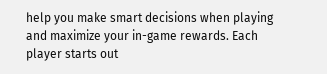help you make smart decisions when playing and maximize your in-game rewards. Each player starts out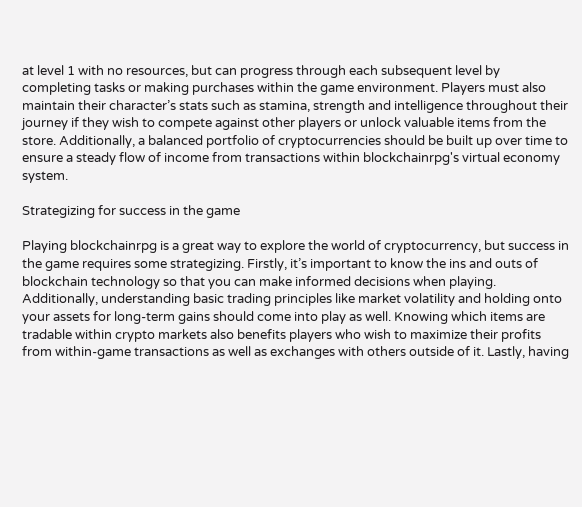at level 1 with no resources, but can progress through each subsequent level by completing tasks or making purchases within the game environment. Players must also maintain their character’s stats such as stamina, strength and intelligence throughout their journey if they wish to compete against other players or unlock valuable items from the store. Additionally, a balanced portfolio of cryptocurrencies should be built up over time to ensure a steady flow of income from transactions within blockchainrpg's virtual economy system.

Strategizing for success in the game

Playing blockchainrpg is a great way to explore the world of cryptocurrency, but success in the game requires some strategizing. Firstly, it’s important to know the ins and outs of blockchain technology so that you can make informed decisions when playing. Additionally, understanding basic trading principles like market volatility and holding onto your assets for long-term gains should come into play as well. Knowing which items are tradable within crypto markets also benefits players who wish to maximize their profits from within-game transactions as well as exchanges with others outside of it. Lastly, having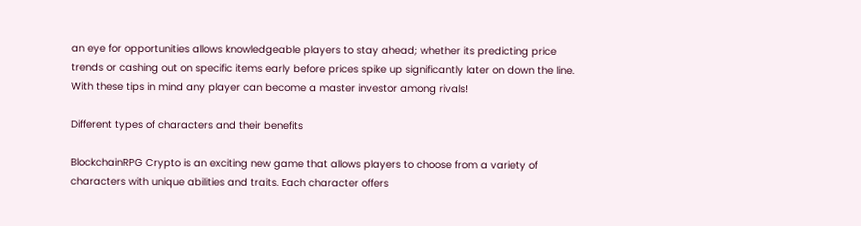an eye for opportunities allows knowledgeable players to stay ahead; whether its predicting price trends or cashing out on specific items early before prices spike up significantly later on down the line. With these tips in mind any player can become a master investor among rivals!

Different types of characters and their benefits

BlockchainRPG Crypto is an exciting new game that allows players to choose from a variety of characters with unique abilities and traits. Each character offers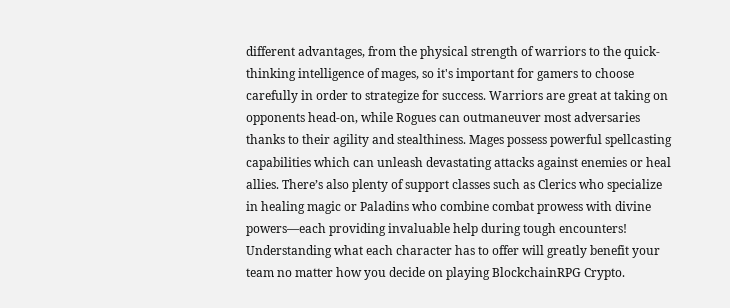different advantages, from the physical strength of warriors to the quick-thinking intelligence of mages, so it's important for gamers to choose carefully in order to strategize for success. Warriors are great at taking on opponents head-on, while Rogues can outmaneuver most adversaries thanks to their agility and stealthiness. Mages possess powerful spellcasting capabilities which can unleash devastating attacks against enemies or heal allies. There’s also plenty of support classes such as Clerics who specialize in healing magic or Paladins who combine combat prowess with divine powers—each providing invaluable help during tough encounters! Understanding what each character has to offer will greatly benefit your team no matter how you decide on playing BlockchainRPG Crypto.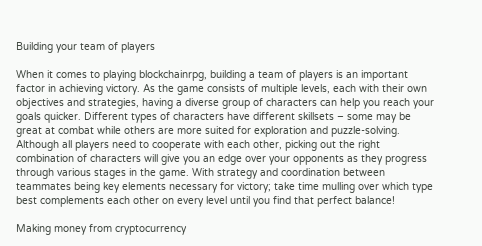Building your team of players

When it comes to playing blockchainrpg, building a team of players is an important factor in achieving victory. As the game consists of multiple levels, each with their own objectives and strategies, having a diverse group of characters can help you reach your goals quicker. Different types of characters have different skillsets – some may be great at combat while others are more suited for exploration and puzzle-solving. Although all players need to cooperate with each other, picking out the right combination of characters will give you an edge over your opponents as they progress through various stages in the game. With strategy and coordination between teammates being key elements necessary for victory; take time mulling over which type best complements each other on every level until you find that perfect balance!

Making money from cryptocurrency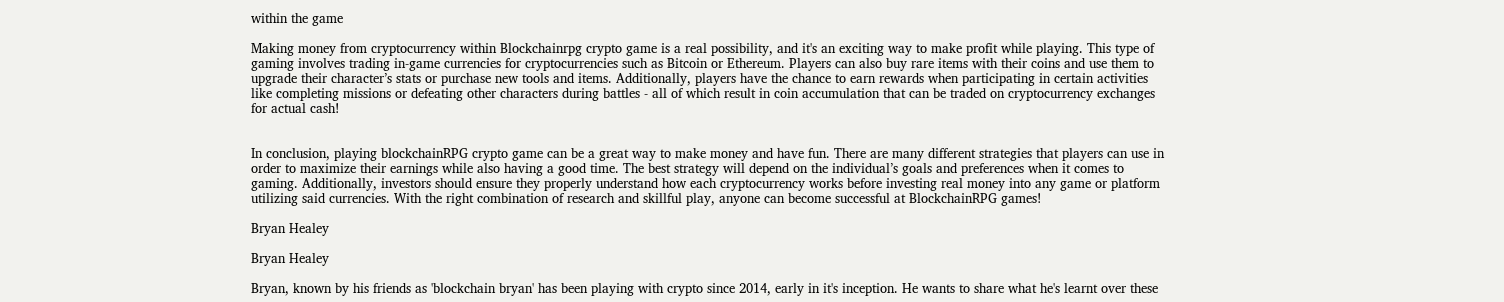within the game

Making money from cryptocurrency within Blockchainrpg crypto game is a real possibility, and it's an exciting way to make profit while playing. This type of gaming involves trading in-game currencies for cryptocurrencies such as Bitcoin or Ethereum. Players can also buy rare items with their coins and use them to upgrade their character’s stats or purchase new tools and items. Additionally, players have the chance to earn rewards when participating in certain activities like completing missions or defeating other characters during battles - all of which result in coin accumulation that can be traded on cryptocurrency exchanges for actual cash!


In conclusion, playing blockchainRPG crypto game can be a great way to make money and have fun. There are many different strategies that players can use in order to maximize their earnings while also having a good time. The best strategy will depend on the individual’s goals and preferences when it comes to gaming. Additionally, investors should ensure they properly understand how each cryptocurrency works before investing real money into any game or platform utilizing said currencies. With the right combination of research and skillful play, anyone can become successful at BlockchainRPG games!

Bryan Healey

Bryan Healey

Bryan, known by his friends as 'blockchain bryan' has been playing with crypto since 2014, early in it's inception. He wants to share what he's learnt over these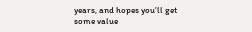years, and hopes you'll get some value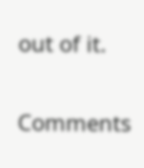out of it.

Comments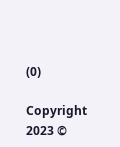(0)

Copyright 2023 ©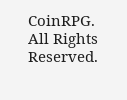CoinRPG. All Rights Reserved.